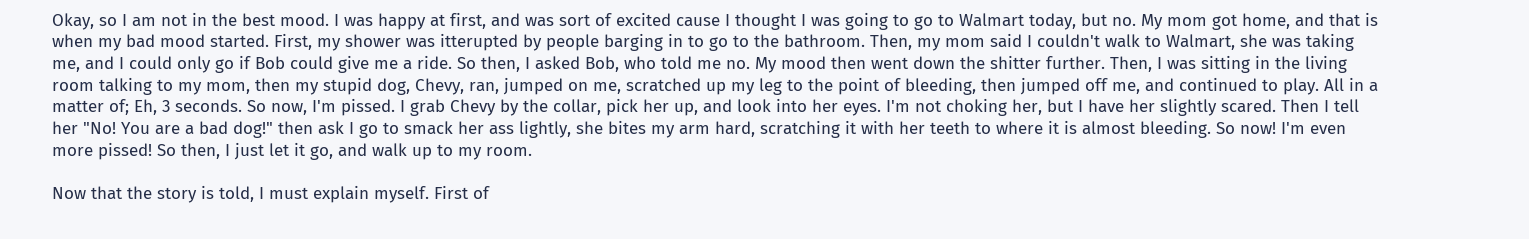Okay, so I am not in the best mood. I was happy at first, and was sort of excited cause I thought I was going to go to Walmart today, but no. My mom got home, and that is when my bad mood started. First, my shower was itterupted by people barging in to go to the bathroom. Then, my mom said I couldn't walk to Walmart, she was taking me, and I could only go if Bob could give me a ride. So then, I asked Bob, who told me no. My mood then went down the shitter further. Then, I was sitting in the living room talking to my mom, then my stupid dog, Chevy, ran, jumped on me, scratched up my leg to the point of bleeding, then jumped off me, and continued to play. All in a matter of; Eh, 3 seconds. So now, I'm pissed. I grab Chevy by the collar, pick her up, and look into her eyes. I'm not choking her, but I have her slightly scared. Then I tell her "No! You are a bad dog!" then ask I go to smack her ass lightly, she bites my arm hard, scratching it with her teeth to where it is almost bleeding. So now! I'm even more pissed! So then, I just let it go, and walk up to my room.

Now that the story is told, I must explain myself. First of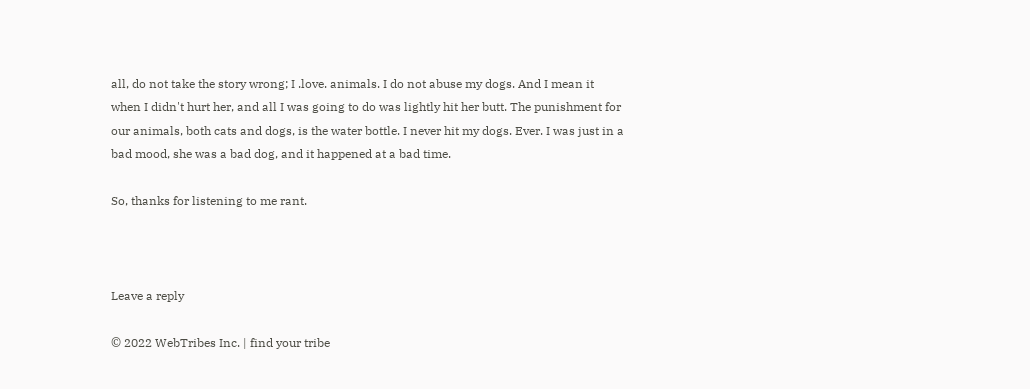all, do not take the story wrong; I .love. animals. I do not abuse my dogs. And I mean it when I didn't hurt her, and all I was going to do was lightly hit her butt. The punishment for our animals, both cats and dogs, is the water bottle. I never hit my dogs. Ever. I was just in a bad mood, she was a bad dog, and it happened at a bad time.

So, thanks for listening to me rant.



Leave a reply

© 2022 WebTribes Inc. | find your tribe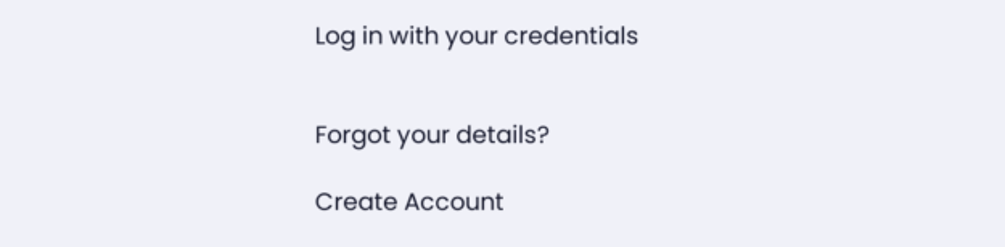Log in with your credentials


Forgot your details?

Create Account